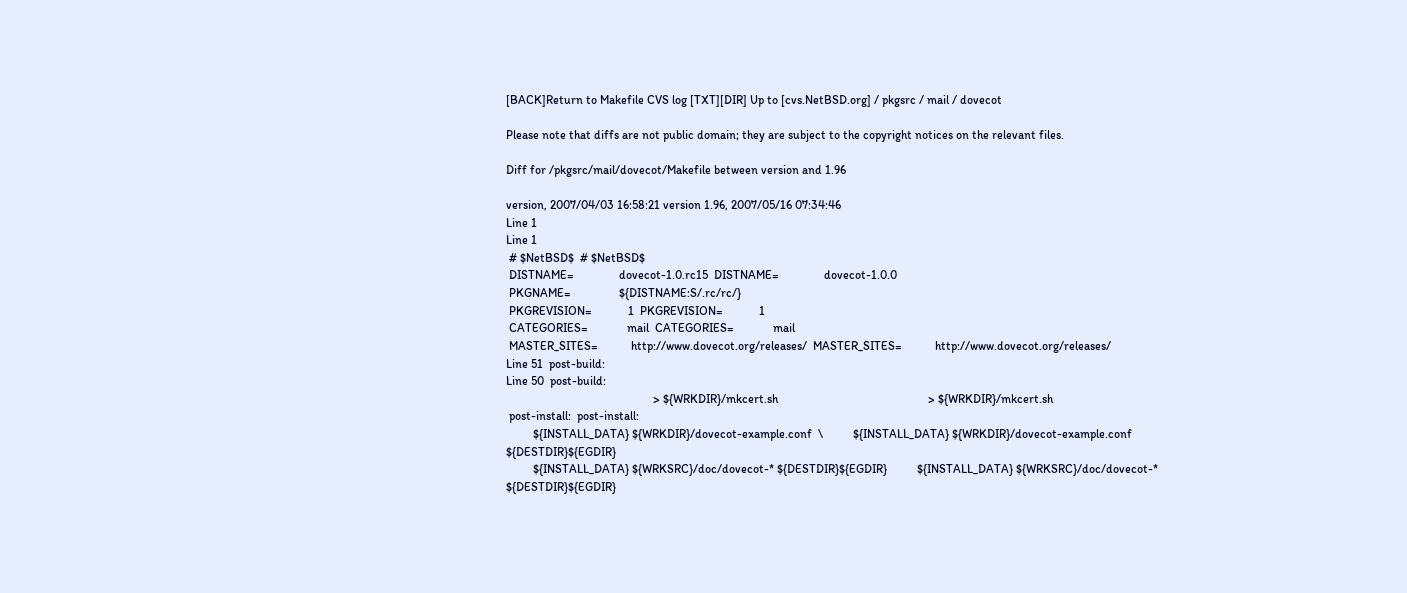[BACK]Return to Makefile CVS log [TXT][DIR] Up to [cvs.NetBSD.org] / pkgsrc / mail / dovecot

Please note that diffs are not public domain; they are subject to the copyright notices on the relevant files.

Diff for /pkgsrc/mail/dovecot/Makefile between version and 1.96

version, 2007/04/03 16:58:21 version 1.96, 2007/05/16 07:34:46
Line 1
Line 1
 # $NetBSD$  # $NetBSD$
 DISTNAME=               dovecot-1.0.rc15  DISTNAME=               dovecot-1.0.0
 PKGNAME=                ${DISTNAME:S/.rc/rc/}
 PKGREVISION=            1  PKGREVISION=            1
 CATEGORIES=             mail  CATEGORIES=             mail
 MASTER_SITES=           http://www.dovecot.org/releases/  MASTER_SITES=           http://www.dovecot.org/releases/
Line 51  post-build:
Line 50  post-build:
                                                 > ${WRKDIR}/mkcert.sh                                                  > ${WRKDIR}/mkcert.sh
 post-install:  post-install:
         ${INSTALL_DATA} ${WRKDIR}/dovecot-example.conf  \          ${INSTALL_DATA} ${WRKDIR}/dovecot-example.conf ${DESTDIR}${EGDIR}
         ${INSTALL_DATA} ${WRKSRC}/doc/dovecot-* ${DESTDIR}${EGDIR}          ${INSTALL_DATA} ${WRKSRC}/doc/dovecot-* ${DESTDIR}${EGDIR}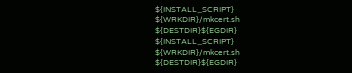${INSTALL_SCRIPT} ${WRKDIR}/mkcert.sh ${DESTDIR}${EGDIR}          ${INSTALL_SCRIPT} ${WRKDIR}/mkcert.sh ${DESTDIR}${EGDIR}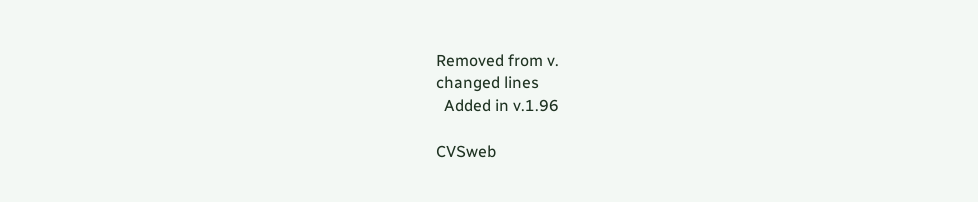Removed from v.
changed lines
  Added in v.1.96

CVSweb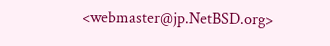<webmaster@jp.NetBSD.org>